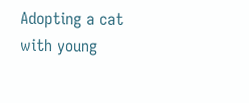Adopting a cat with young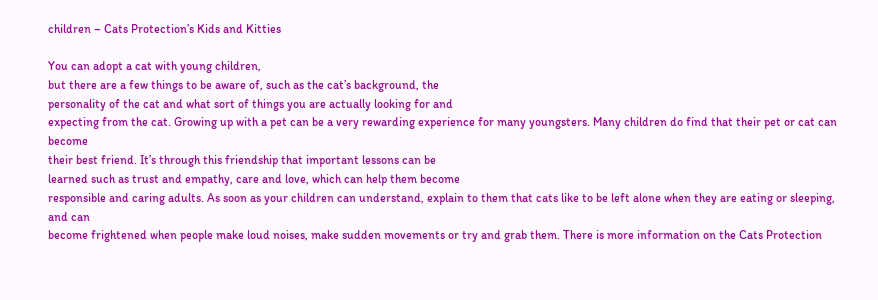children – Cats Protection’s Kids and Kitties

You can adopt a cat with young children,
but there are a few things to be aware of, such as the cat’s background, the
personality of the cat and what sort of things you are actually looking for and
expecting from the cat. Growing up with a pet can be a very rewarding experience for many youngsters. Many children do find that their pet or cat can become
their best friend. It’s through this friendship that important lessons can be
learned such as trust and empathy, care and love, which can help them become
responsible and caring adults. As soon as your children can understand, explain to them that cats like to be left alone when they are eating or sleeping, and can
become frightened when people make loud noises, make sudden movements or try and grab them. There is more information on the Cats Protection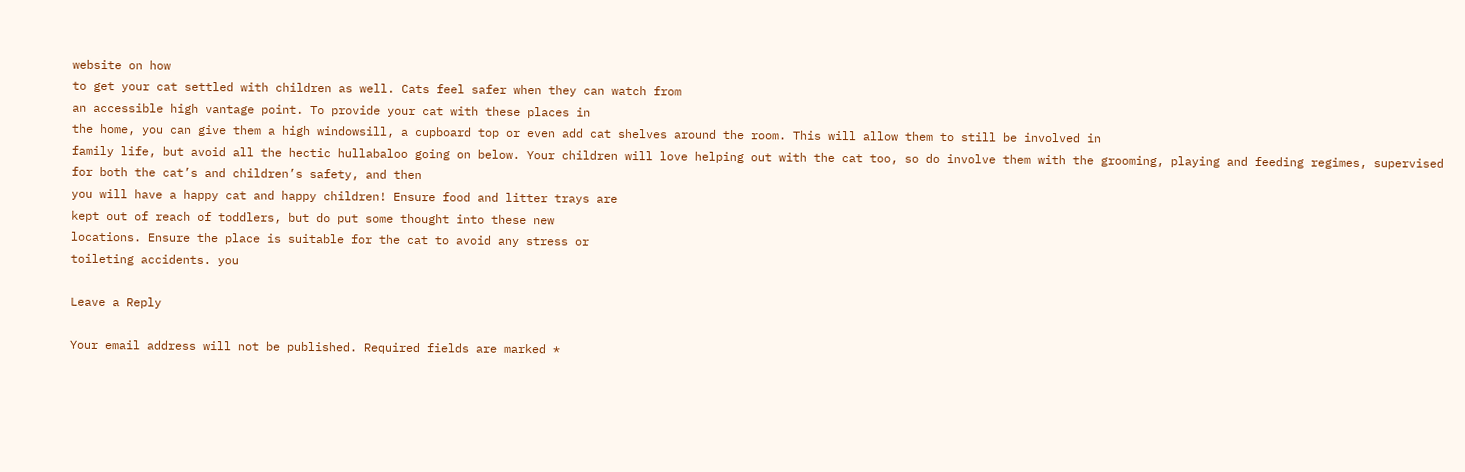website on how
to get your cat settled with children as well. Cats feel safer when they can watch from
an accessible high vantage point. To provide your cat with these places in
the home, you can give them a high windowsill, a cupboard top or even add cat shelves around the room. This will allow them to still be involved in
family life, but avoid all the hectic hullabaloo going on below. Your children will love helping out with the cat too, so do involve them with the grooming, playing and feeding regimes, supervised for both the cat’s and children’s safety, and then
you will have a happy cat and happy children! Ensure food and litter trays are
kept out of reach of toddlers, but do put some thought into these new
locations. Ensure the place is suitable for the cat to avoid any stress or
toileting accidents. you

Leave a Reply

Your email address will not be published. Required fields are marked *